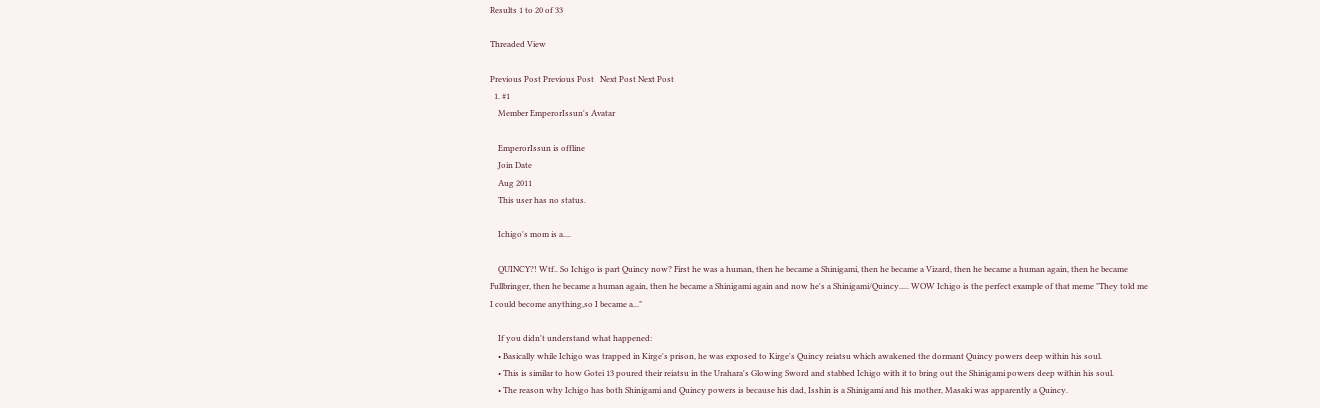Results 1 to 20 of 33

Threaded View

Previous Post Previous Post   Next Post Next Post
  1. #1
    Member EmperorIssun's Avatar

    EmperorIssun is offline
    Join Date
    Aug 2011
    This user has no status.

    Ichigo's mom is a....

    QUINCY?! Wtf.. So Ichigo is part Quincy now? First he was a human, then he became a Shinigami, then he became a Vizard, then he became a human again, then he became Fullbringer, then he became a human again, then he became a Shinigami again and now he's a Shinigami/Quincy..... WOW Ichigo is the perfect example of that meme "They told me I could become anything,so I became a..."

    If you didn't understand what happened:
    • Basically while Ichigo was trapped in Kirge's prison, he was exposed to Kirge's Quincy reiatsu which awakened the dormant Quincy powers deep within his soul.
    • This is similar to how Gotei 13 poured their reiatsu in the Urahara's Glowing Sword and stabbed Ichigo with it to bring out the Shinigami powers deep within his soul.
    • The reason why Ichigo has both Shinigami and Quincy powers is because his dad, Isshin is a Shinigami and his mother, Masaki was apparently a Quincy.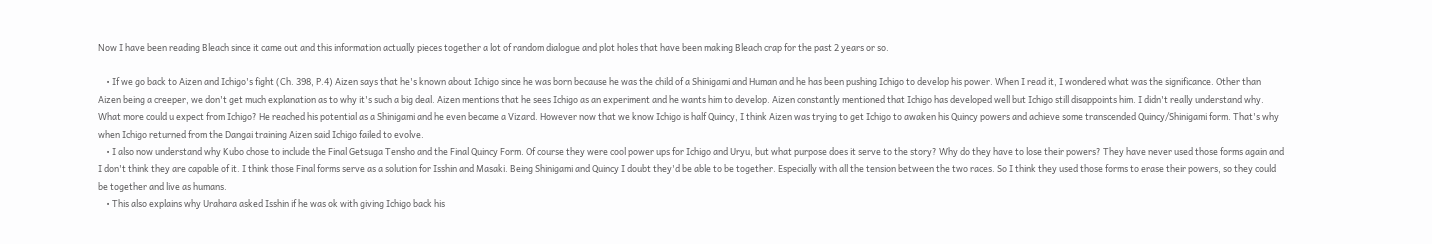Now I have been reading Bleach since it came out and this information actually pieces together a lot of random dialogue and plot holes that have been making Bleach crap for the past 2 years or so.

    • If we go back to Aizen and Ichigo's fight (Ch. 398, P.4) Aizen says that he's known about Ichigo since he was born because he was the child of a Shinigami and Human and he has been pushing Ichigo to develop his power. When I read it, I wondered what was the significance. Other than Aizen being a creeper, we don't get much explanation as to why it's such a big deal. Aizen mentions that he sees Ichigo as an experiment and he wants him to develop. Aizen constantly mentioned that Ichigo has developed well but Ichigo still disappoints him. I didn't really understand why. What more could u expect from Ichigo? He reached his potential as a Shinigami and he even became a Vizard. However now that we know Ichigo is half Quincy, I think Aizen was trying to get Ichigo to awaken his Quincy powers and achieve some transcended Quincy/Shinigami form. That's why when Ichigo returned from the Dangai training Aizen said Ichigo failed to evolve.
    • I also now understand why Kubo chose to include the Final Getsuga Tensho and the Final Quincy Form. Of course they were cool power ups for Ichigo and Uryu, but what purpose does it serve to the story? Why do they have to lose their powers? They have never used those forms again and I don't think they are capable of it. I think those Final forms serve as a solution for Isshin and Masaki. Being Shinigami and Quincy I doubt they'd be able to be together. Especially with all the tension between the two races. So I think they used those forms to erase their powers, so they could be together and live as humans.
    • This also explains why Urahara asked Isshin if he was ok with giving Ichigo back his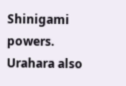Shinigami powers. Urahara also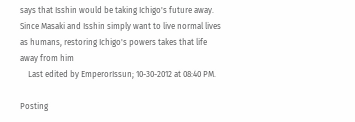says that Isshin would be taking Ichigo's future away. Since Masaki and Isshin simply want to live normal lives as humans, restoring Ichigo's powers takes that life away from him
    Last edited by EmperorIssun; 10-30-2012 at 08:40 PM.

Posting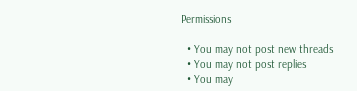Permissions

  • You may not post new threads
  • You may not post replies
  • You may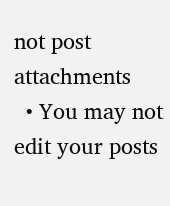not post attachments
  • You may not edit your posts